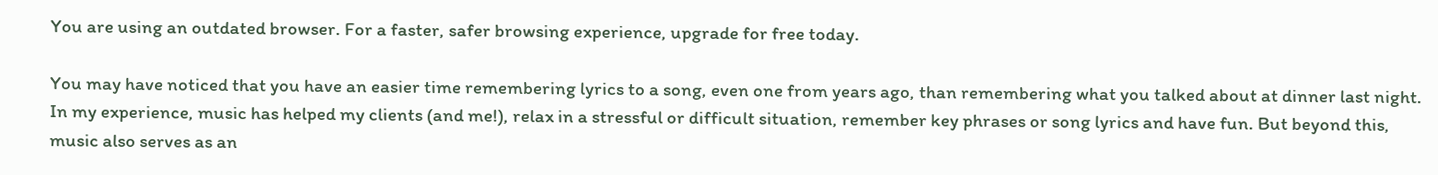You are using an outdated browser. For a faster, safer browsing experience, upgrade for free today.

You may have noticed that you have an easier time remembering lyrics to a song, even one from years ago, than remembering what you talked about at dinner last night. In my experience, music has helped my clients (and me!), relax in a stressful or difficult situation, remember key phrases or song lyrics and have fun. But beyond this, music also serves as an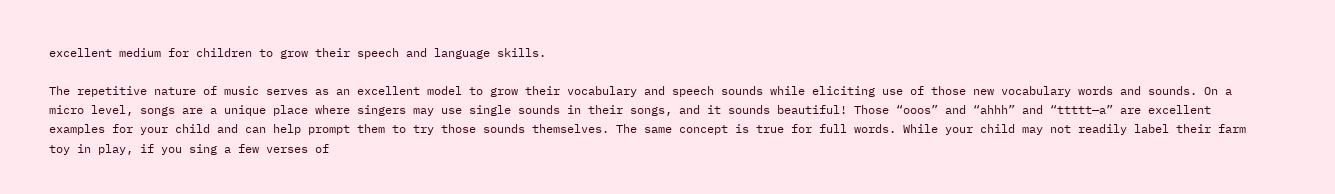excellent medium for children to grow their speech and language skills.

The repetitive nature of music serves as an excellent model to grow their vocabulary and speech sounds while eliciting use of those new vocabulary words and sounds. On a micro level, songs are a unique place where singers may use single sounds in their songs, and it sounds beautiful! Those “ooos” and “ahhh” and “ttttt—a” are excellent examples for your child and can help prompt them to try those sounds themselves. The same concept is true for full words. While your child may not readily label their farm toy in play, if you sing a few verses of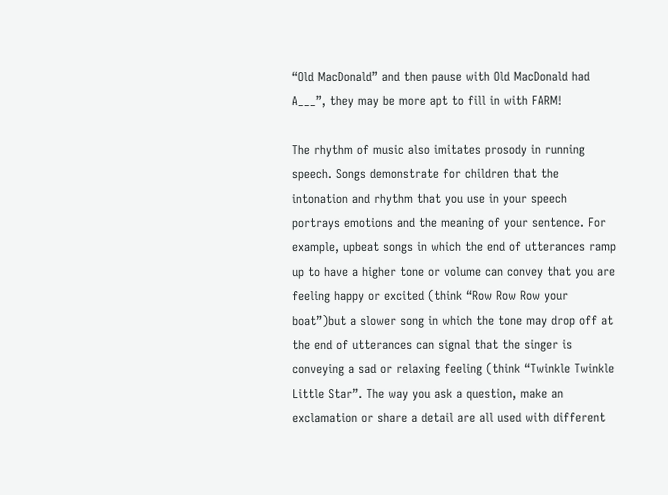“Old MacDonald” and then pause with Old MacDonald had A___”, they may be more apt to fill in with FARM!

The rhythm of music also imitates prosody in running speech. Songs demonstrate for children that the intonation and rhythm that you use in your speech portrays emotions and the meaning of your sentence. For example, upbeat songs in which the end of utterances ramp up to have a higher tone or volume can convey that you are feeling happy or excited (think “Row Row Row your boat”)but a slower song in which the tone may drop off at the end of utterances can signal that the singer is conveying a sad or relaxing feeling (think “Twinkle Twinkle Little Star”. The way you ask a question, make an exclamation or share a detail are all used with different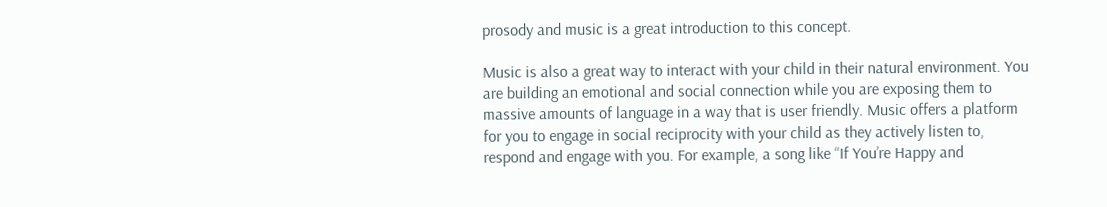prosody and music is a great introduction to this concept.

Music is also a great way to interact with your child in their natural environment. You are building an emotional and social connection while you are exposing them to massive amounts of language in a way that is user friendly. Music offers a platform for you to engage in social reciprocity with your child as they actively listen to, respond and engage with you. For example, a song like “If You’re Happy and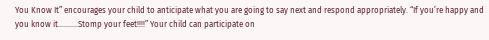You Know It” encourages your child to anticipate what you are going to say next and respond appropriately. “If you’re happy and you know it……….Stomp your feet!!!!” Your child can participate on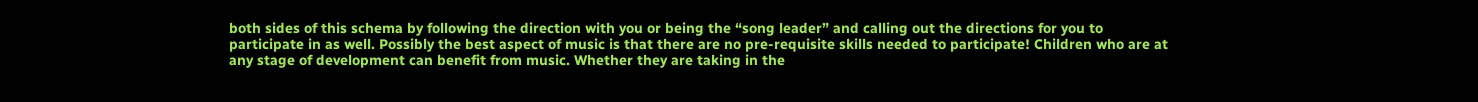both sides of this schema by following the direction with you or being the “song leader” and calling out the directions for you to participate in as well. Possibly the best aspect of music is that there are no pre-requisite skills needed to participate! Children who are at any stage of development can benefit from music. Whether they are taking in the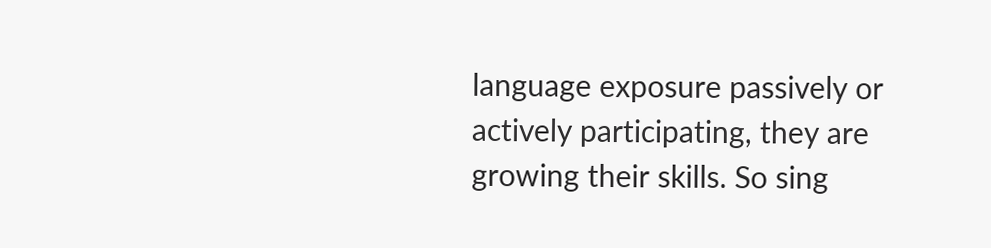language exposure passively or actively participating, they are growing their skills. So sing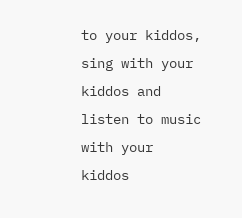to your kiddos, sing with your kiddos and listen to music with your kiddos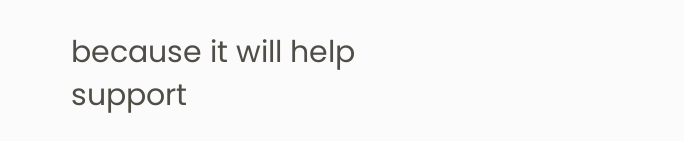because it will help support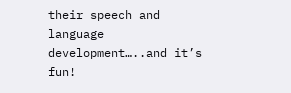their speech and language development…..and it’s fun!